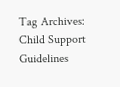Tag Archives: Child Support Guidelines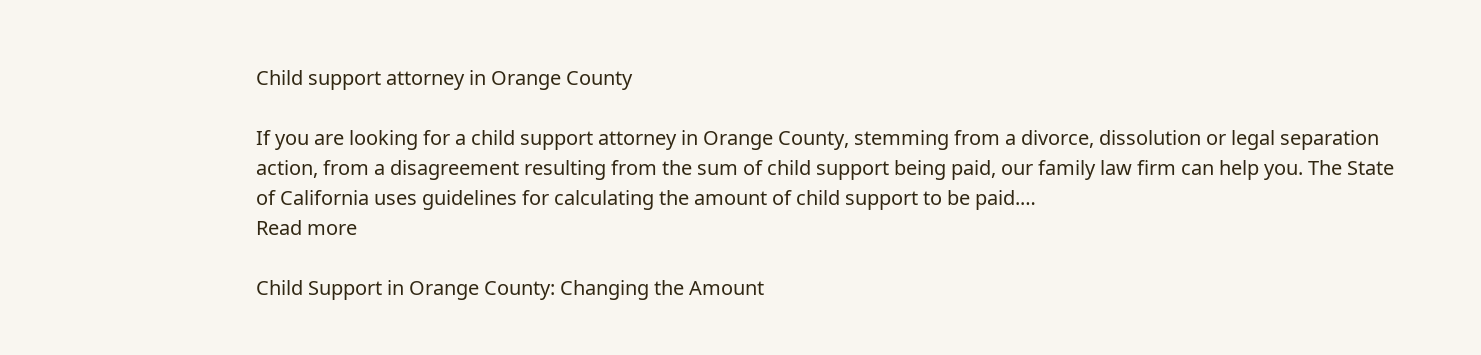Child support attorney in Orange County

If you are looking for a child support attorney in Orange County, stemming from a divorce, dissolution or legal separation action, from a disagreement resulting from the sum of child support being paid, our family law firm can help you. The State of California uses guidelines for calculating the amount of child support to be paid.…
Read more

Child Support in Orange County: Changing the Amount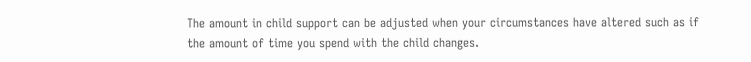The amount in child support can be adjusted when your circumstances have altered such as if the amount of time you spend with the child changes.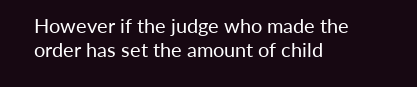However if the judge who made the order has set the amount of child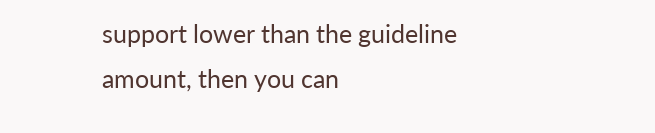support lower than the guideline amount, then you can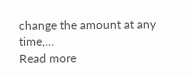change the amount at any time,…
Read more